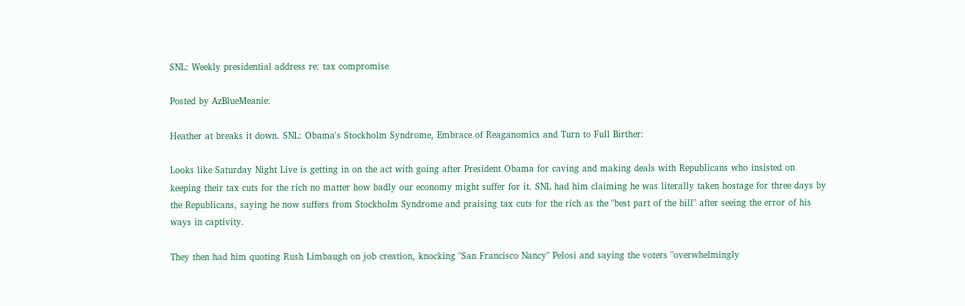SNL: Weekly presidential address re: tax compromise

Posted by AzBlueMeanie:

Heather at breaks it down. SNL: Obama's Stockholm Syndrome, Embrace of Reaganomics and Turn to Full Birther:

Looks like Saturday Night Live is getting in on the act with going after President Obama for caving and making deals with Republicans who insisted on keeping their tax cuts for the rich no matter how badly our economy might suffer for it. SNL had him claiming he was literally taken hostage for three days by the Republicans, saying he now suffers from Stockholm Syndrome and praising tax cuts for the rich as the "best part of the bill" after seeing the error of his ways in captivity.

They then had him quoting Rush Limbaugh on job creation, knocking "San Francisco Nancy" Pelosi and saying the voters "overwhelmingly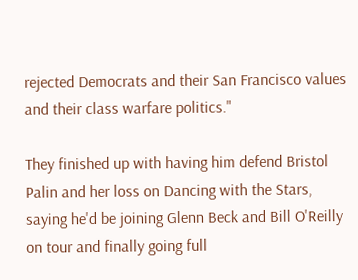rejected Democrats and their San Francisco values and their class warfare politics."

They finished up with having him defend Bristol Palin and her loss on Dancing with the Stars, saying he'd be joining Glenn Beck and Bill O'Reilly on tour and finally going full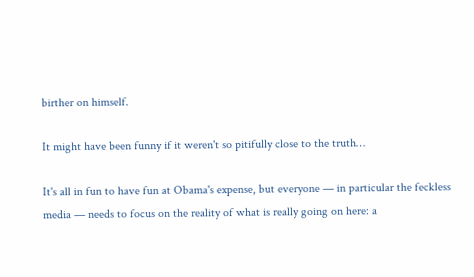birther on himself.

It might have been funny if it weren't so pitifully close to the truth…

It's all in fun to have fun at Obama's expense, but everyone — in particular the feckless media — needs to focus on the reality of what is really going on here: a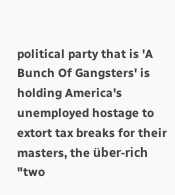political party that is 'A Bunch Of Gangsters' is holding America's unemployed hostage to extort tax breaks for their masters, the über-rich "two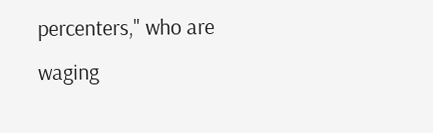percenters," who are waging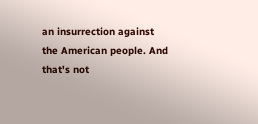an insurrection against the American people. And that's not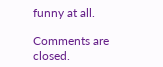funny at all.

Comments are closed.